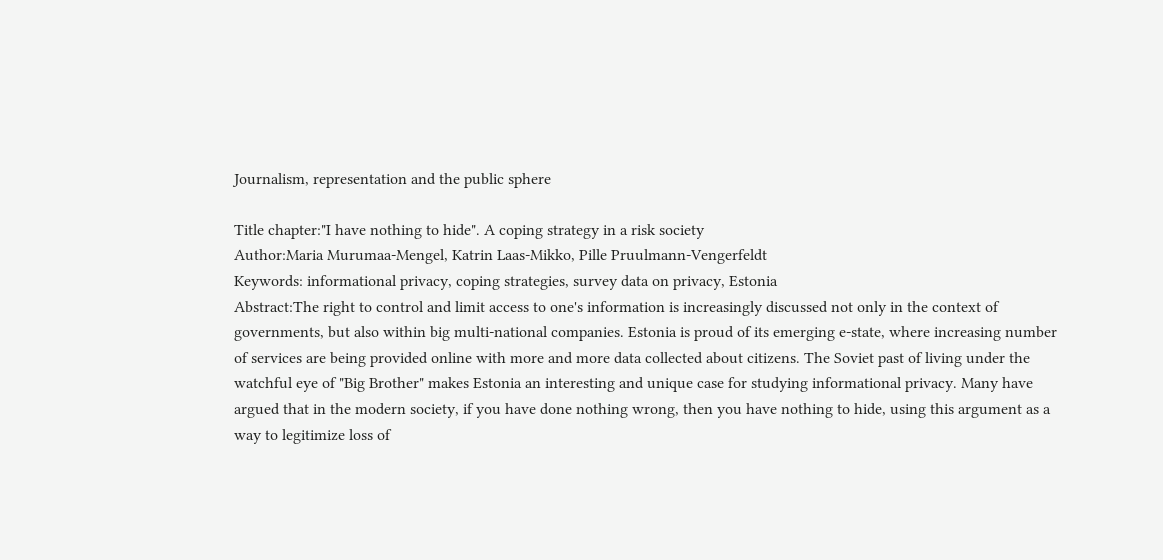Journalism, representation and the public sphere

Title chapter:"I have nothing to hide". A coping strategy in a risk society
Author:Maria Murumaa-Mengel, Katrin Laas-Mikko, Pille Pruulmann-Vengerfeldt
Keywords: informational privacy, coping strategies, survey data on privacy, Estonia
Abstract:The right to control and limit access to one's information is increasingly discussed not only in the context of governments, but also within big multi-national companies. Estonia is proud of its emerging e-state, where increasing number of services are being provided online with more and more data collected about citizens. The Soviet past of living under the watchful eye of "Big Brother" makes Estonia an interesting and unique case for studying informational privacy. Many have argued that in the modern society, if you have done nothing wrong, then you have nothing to hide, using this argument as a way to legitimize loss of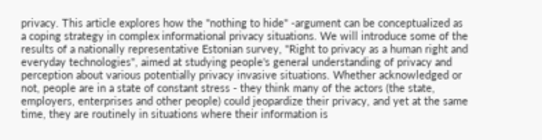privacy. This article explores how the "nothing to hide" -argument can be conceptualized as a coping strategy in complex informational privacy situations. We will introduce some of the results of a nationally representative Estonian survey, "Right to privacy as a human right and everyday technologies", aimed at studying people's general understanding of privacy and perception about various potentially privacy invasive situations. Whether acknowledged or not, people are in a state of constant stress - they think many of the actors (the state, employers, enterprises and other people) could jeopardize their privacy, and yet at the same time, they are routinely in situations where their information is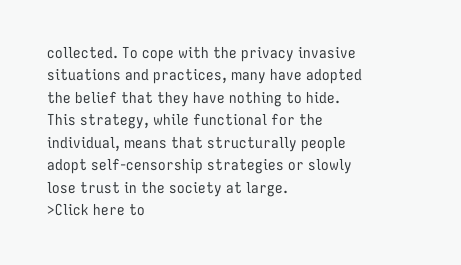collected. To cope with the privacy invasive situations and practices, many have adopted the belief that they have nothing to hide. This strategy, while functional for the individual, means that structurally people adopt self-censorship strategies or slowly lose trust in the society at large.
>Click here to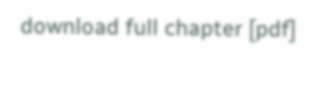download full chapter [pdf]